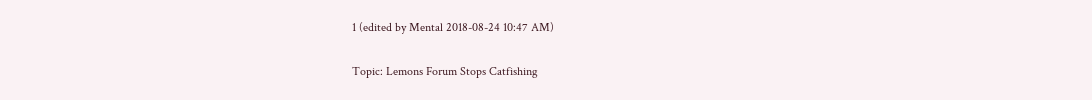1 (edited by Mental 2018-08-24 10:47 AM)

Topic: Lemons Forum Stops Catfishing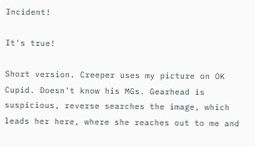Incident!

It's true!

Short version. Creeper uses my picture on OK Cupid. Doesn't know his MGs. Gearhead is suspicious, reverse searches the image, which leads her here, where she reaches out to me and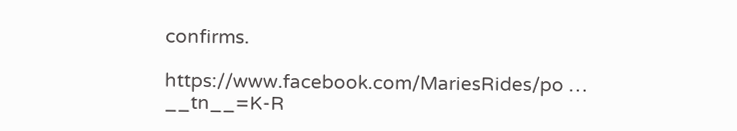confirms.

https://www.facebook.com/MariesRides/po … __tn__=K-R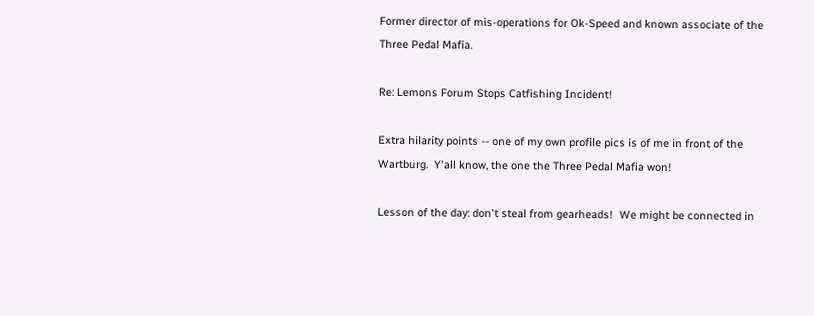Former director of mis-operations for Ok-Speed and known associate of the Three Pedal Mafia.

Re: Lemons Forum Stops Catfishing Incident!

Extra hilarity points -- one of my own profile pics is of me in front of the Wartburg.  Y'all know, the one the Three Pedal Mafia won!

Lesson of the day: don't steal from gearheads!  We might be connected in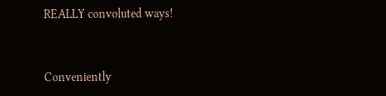REALLY convoluted ways!


Conveniently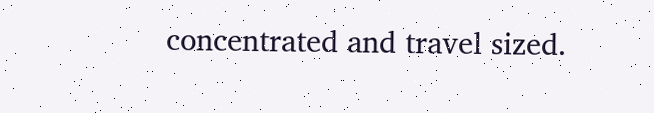concentrated and travel sized.